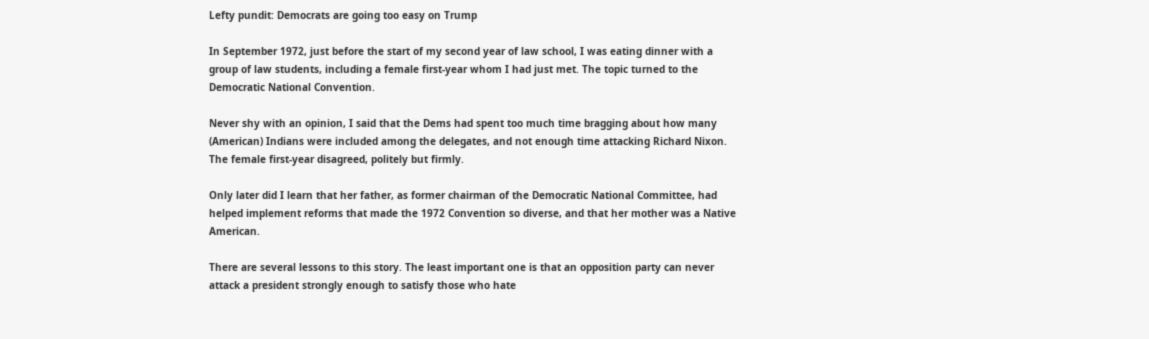Lefty pundit: Democrats are going too easy on Trump

In September 1972, just before the start of my second year of law school, I was eating dinner with a group of law students, including a female first-year whom I had just met. The topic turned to the Democratic National Convention.

Never shy with an opinion, I said that the Dems had spent too much time bragging about how many (American) Indians were included among the delegates, and not enough time attacking Richard Nixon. The female first-year disagreed, politely but firmly.

Only later did I learn that her father, as former chairman of the Democratic National Committee, had helped implement reforms that made the 1972 Convention so diverse, and that her mother was a Native American.

There are several lessons to this story. The least important one is that an opposition party can never attack a president strongly enough to satisfy those who hate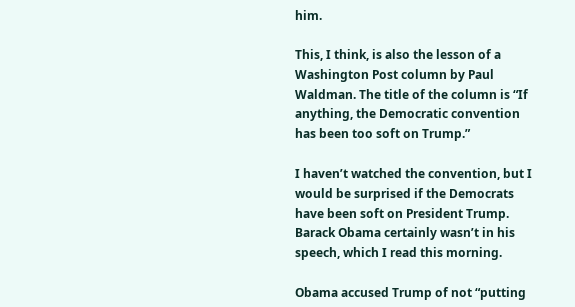him.

This, I think, is also the lesson of a Washington Post column by Paul Waldman. The title of the column is “If anything, the Democratic convention has been too soft on Trump.”

I haven’t watched the convention, but I would be surprised if the Democrats have been soft on President Trump. Barack Obama certainly wasn’t in his speech, which I read this morning.

Obama accused Trump of not “putting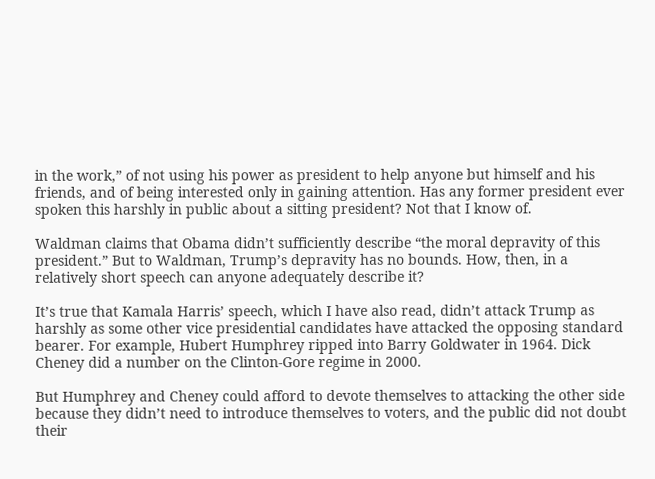in the work,” of not using his power as president to help anyone but himself and his friends, and of being interested only in gaining attention. Has any former president ever spoken this harshly in public about a sitting president? Not that I know of.

Waldman claims that Obama didn’t sufficiently describe “the moral depravity of this president.” But to Waldman, Trump’s depravity has no bounds. How, then, in a relatively short speech can anyone adequately describe it?

It’s true that Kamala Harris’ speech, which I have also read, didn’t attack Trump as harshly as some other vice presidential candidates have attacked the opposing standard bearer. For example, Hubert Humphrey ripped into Barry Goldwater in 1964. Dick Cheney did a number on the Clinton-Gore regime in 2000.

But Humphrey and Cheney could afford to devote themselves to attacking the other side because they didn’t need to introduce themselves to voters, and the public did not doubt their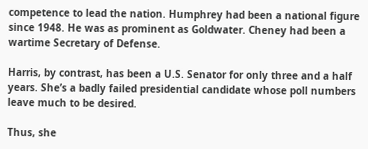competence to lead the nation. Humphrey had been a national figure since 1948. He was as prominent as Goldwater. Cheney had been a wartime Secretary of Defense.

Harris, by contrast, has been a U.S. Senator for only three and a half years. She’s a badly failed presidential candidate whose poll numbers leave much to be desired.

Thus, she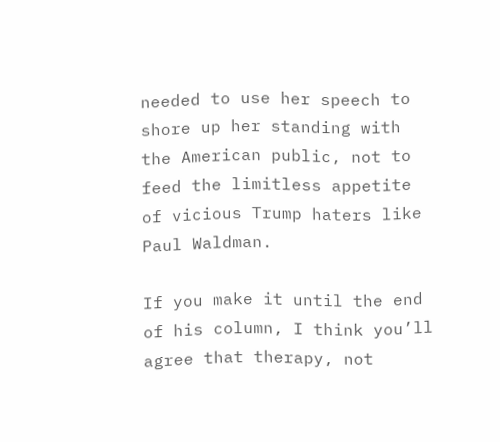needed to use her speech to shore up her standing with the American public, not to feed the limitless appetite of vicious Trump haters like Paul Waldman.

If you make it until the end of his column, I think you’ll agree that therapy, not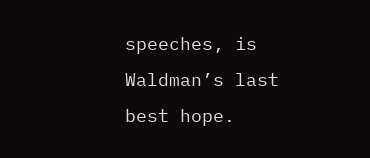speeches, is Waldman’s last best hope.